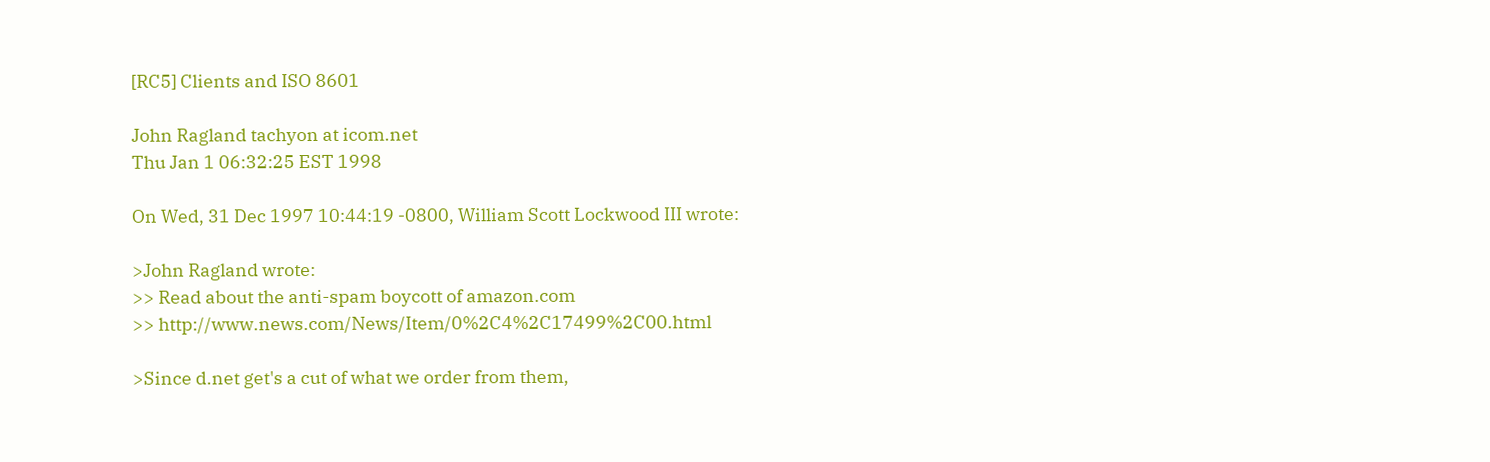[RC5] Clients and ISO 8601

John Ragland tachyon at icom.net
Thu Jan 1 06:32:25 EST 1998

On Wed, 31 Dec 1997 10:44:19 -0800, William Scott Lockwood III wrote:

>John Ragland wrote:
>> Read about the anti-spam boycott of amazon.com
>> http://www.news.com/News/Item/0%2C4%2C17499%2C00.html

>Since d.net get's a cut of what we order from them,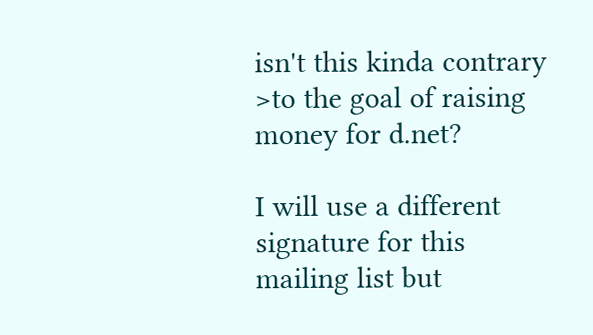isn't this kinda contrary
>to the goal of raising money for d.net?

I will use a different signature for this mailing list but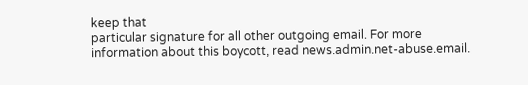keep that
particular signature for all other outgoing email. For more
information about this boycott, read news.admin.net-abuse.email.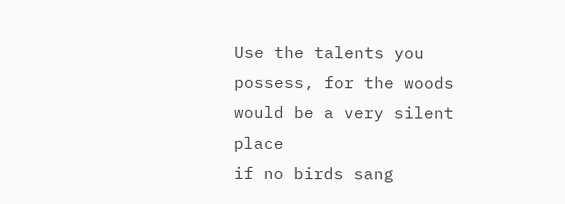Use the talents you possess, for the woods would be a very silent place
if no birds sang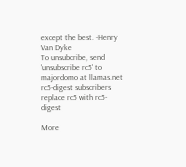except the best. -Henry Van Dyke
To unsubcribe, send 'unsubscribe rc5' to majordomo at llamas.net
rc5-digest subscribers replace rc5 with rc5-digest

More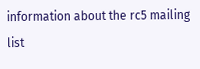information about the rc5 mailing list